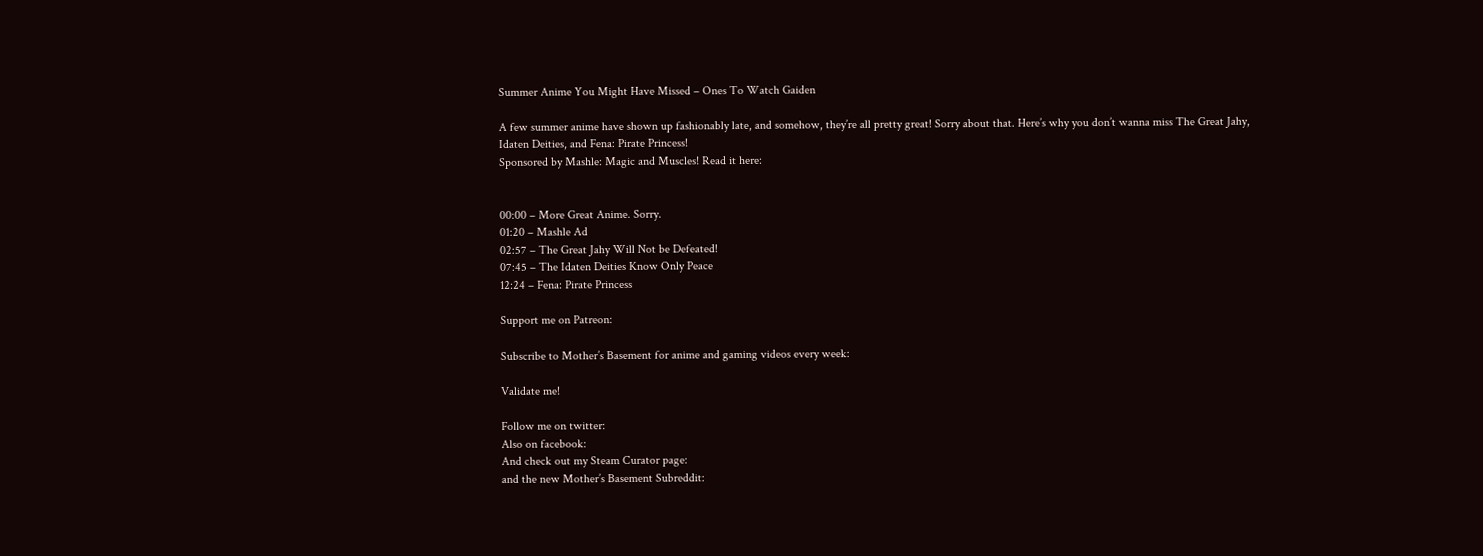Summer Anime You Might Have Missed – Ones To Watch Gaiden

A few summer anime have shown up fashionably late, and somehow, they’re all pretty great! Sorry about that. Here’s why you don’t wanna miss The Great Jahy, Idaten Deities, and Fena: Pirate Princess!
Sponsored by Mashle: Magic and Muscles! Read it here:


00:00 – More Great Anime. Sorry.
01:20 – Mashle Ad
02:57 – The Great Jahy Will Not be Defeated!
07:45 – The Idaten Deities Know Only Peace
12:24 – Fena: Pirate Princess

Support me on Patreon:

Subscribe to Mother’s Basement for anime and gaming videos every week:

Validate me!

Follow me on twitter:
Also on facebook:
And check out my Steam Curator page:
and the new Mother’s Basement Subreddit: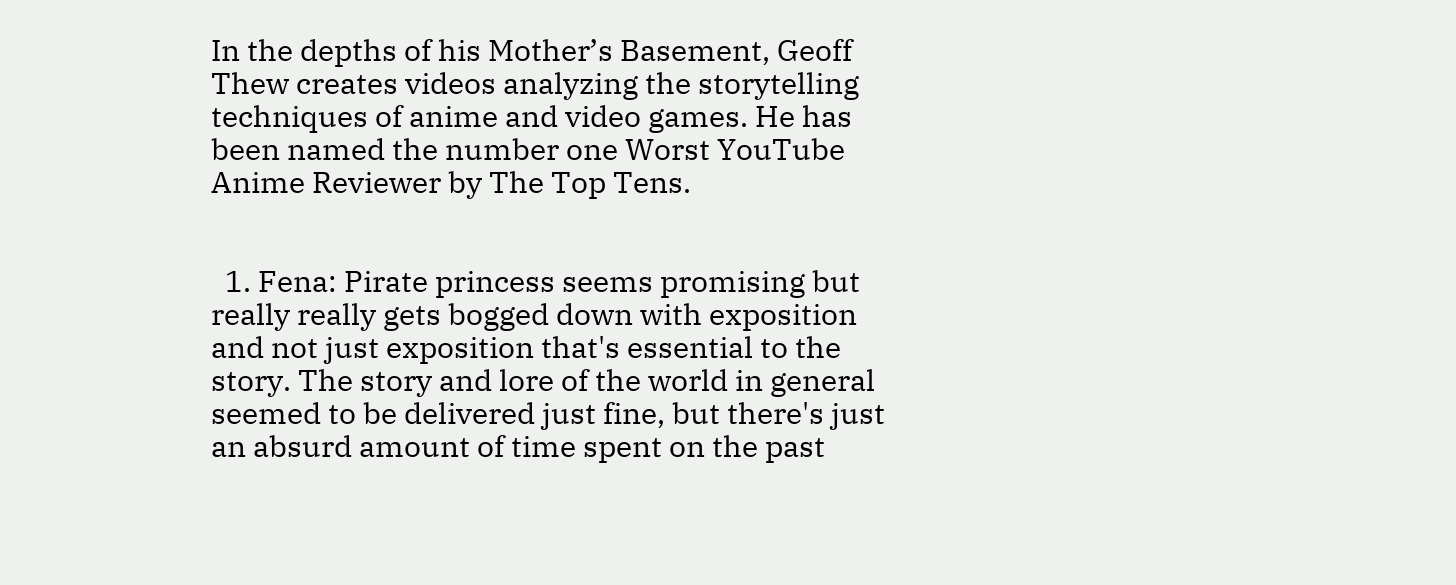In the depths of his Mother’s Basement, Geoff Thew creates videos analyzing the storytelling techniques of anime and video games. He has been named the number one Worst YouTube Anime Reviewer by The Top Tens.


  1. Fena: Pirate princess seems promising but really really gets bogged down with exposition and not just exposition that's essential to the story. The story and lore of the world in general seemed to be delivered just fine, but there's just an absurd amount of time spent on the past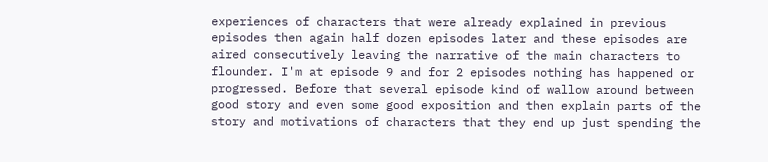experiences of characters that were already explained in previous episodes then again half dozen episodes later and these episodes are aired consecutively leaving the narrative of the main characters to flounder. I'm at episode 9 and for 2 episodes nothing has happened or progressed. Before that several episode kind of wallow around between good story and even some good exposition and then explain parts of the story and motivations of characters that they end up just spending the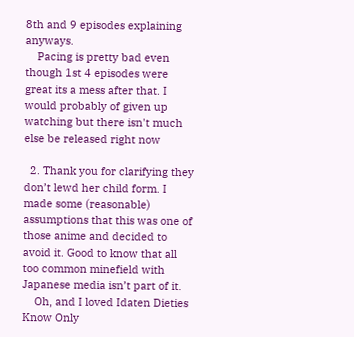8th and 9 episodes explaining anyways.
    Pacing is pretty bad even though 1st 4 episodes were great its a mess after that. I would probably of given up watching but there isn't much else be released right now

  2. Thank you for clarifying they don’t lewd her child form. I made some (reasonable) assumptions that this was one of those anime and decided to avoid it. Good to know that all too common minefield with Japanese media isn’t part of it.
    Oh, and I loved Idaten Dieties Know Only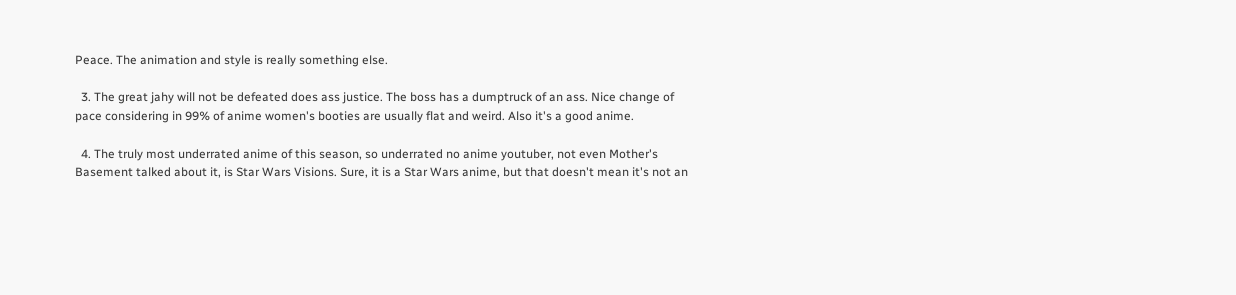Peace. The animation and style is really something else.

  3. The great jahy will not be defeated does ass justice. The boss has a dumptruck of an ass. Nice change of pace considering in 99% of anime women's booties are usually flat and weird. Also it's a good anime.

  4. The truly most underrated anime of this season, so underrated no anime youtuber, not even Mother's Basement talked about it, is Star Wars Visions. Sure, it is a Star Wars anime, but that doesn't mean it's not an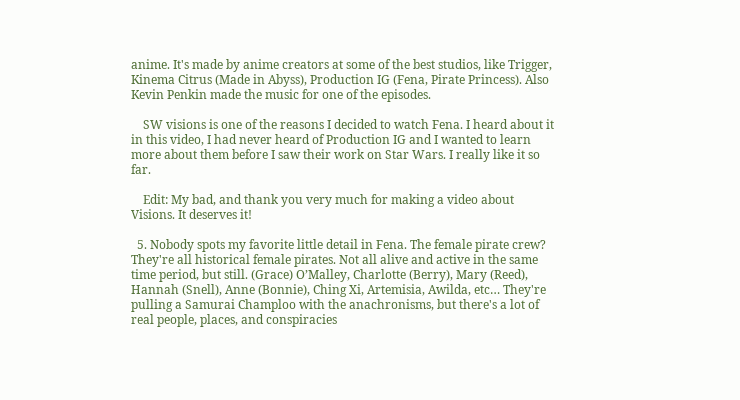anime. It's made by anime creators at some of the best studios, like Trigger, Kinema Citrus (Made in Abyss), Production IG (Fena, Pirate Princess). Also Kevin Penkin made the music for one of the episodes.

    SW visions is one of the reasons I decided to watch Fena. I heard about it in this video, I had never heard of Production IG and I wanted to learn more about them before I saw their work on Star Wars. I really like it so far.

    Edit: My bad, and thank you very much for making a video about Visions. It deserves it!

  5. Nobody spots my favorite little detail in Fena. The female pirate crew? They're all historical female pirates. Not all alive and active in the same time period, but still. (Grace) O’Malley, Charlotte (Berry), Mary (Reed), Hannah (Snell), Anne (Bonnie), Ching Xi, Artemisia, Awilda, etc… They're pulling a Samurai Champloo with the anachronisms, but there's a lot of real people, places, and conspiracies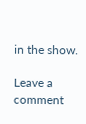in the show.

Leave a comment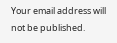Your email address will not be published.